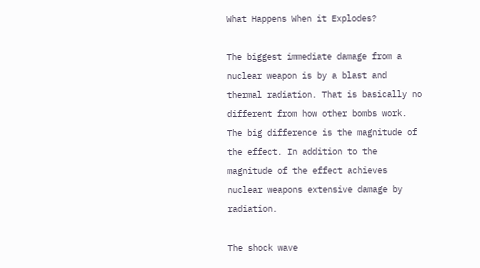What Happens When it Explodes?

The biggest immediate damage from a nuclear weapon is by a blast and thermal radiation. That is basically no different from how other bombs work. The big difference is the magnitude of the effect. In addition to the magnitude of the effect achieves nuclear weapons extensive damage by radiation.

The shock wave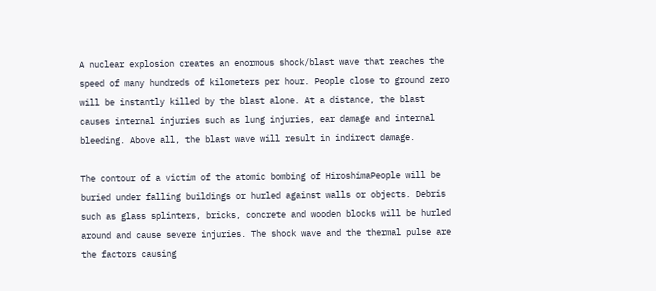A nuclear explosion creates an enormous shock/blast wave that reaches the speed of many hundreds of kilometers per hour. People close to ground zero will be instantly killed by the blast alone. At a distance, the blast causes internal injuries such as lung injuries, ear damage and internal bleeding. Above all, the blast wave will result in indirect damage.

The contour of a victim of the atomic bombing of HiroshimaPeople will be buried under falling buildings or hurled against walls or objects. Debris such as glass splinters, bricks, concrete and wooden blocks will be hurled around and cause severe injuries. The shock wave and the thermal pulse are the factors causing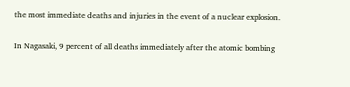the most immediate deaths and injuries in the event of a nuclear explosion.

In Nagasaki, 9 percent of all deaths immediately after the atomic bombing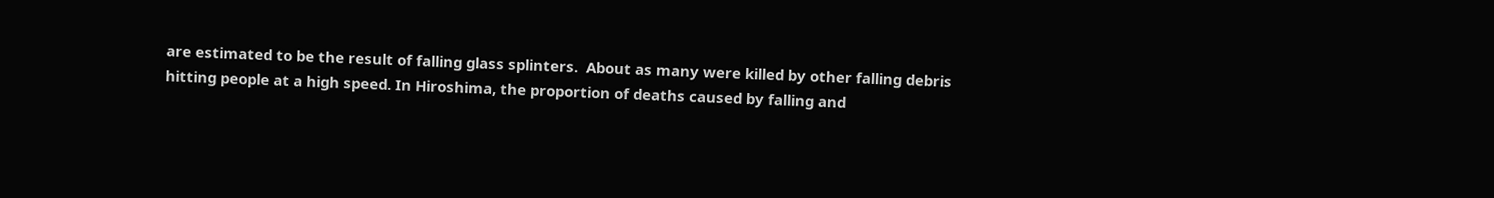are estimated to be the result of falling glass splinters.  About as many were killed by other falling debris hitting people at a high speed. In Hiroshima, the proportion of deaths caused by falling and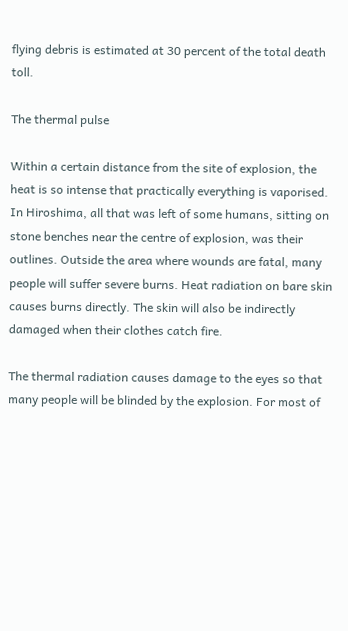flying debris is estimated at 30 percent of the total death toll.

The thermal pulse

Within a certain distance from the site of explosion, the heat is so intense that practically everything is vaporised. In Hiroshima, all that was left of some humans, sitting on stone benches near the centre of explosion, was their outlines. Outside the area where wounds are fatal, many people will suffer severe burns. Heat radiation on bare skin causes burns directly. The skin will also be indirectly damaged when their clothes catch fire.

The thermal radiation causes damage to the eyes so that many people will be blinded by the explosion. For most of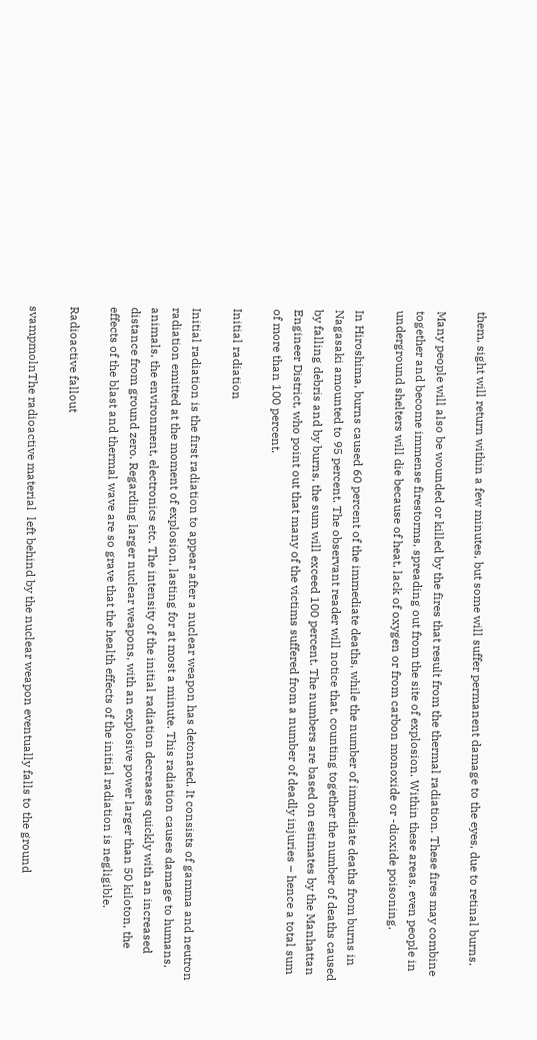them, sight will return within a few minutes, but some will suffer permanent damage to the eyes, due to retinal burns.

Many people will also be wounded or killed by the fires that result from the thermal radiation. These fires may combine together and become immense firestorms, spreading out from the site of explosion. Within these areas, even people in underground shelters will die because of heat, lack of oxygen or from carbon monoxide or -dioxide poisoning.

In Hiroshima, burns caused 60 percent of the immediate deaths, while the number of immediate deaths from burns in Nagasaki amounted to 95 percent. The observant reader will notice that, counting together the number of deaths caused by falling debris and by burns, the sum will exceed 100 percent. The numbers are based on estimates by the Manhattan Engineer District, who point out that many of the victims suffered from a number of deadly injuries – hence a total sum of more than 100 percent.

Initial radiation

Initial radiation is the first radiation to appear after a nuclear weapon has detonated. It consists of gamma and neutron radiation emitted at the moment of explosion, lasting for at most a minute. This radiation causes damage to humans, animals, the environment, electronics etc. The intensity of the initial radiation decreases quickly with an increased distance from ground zero. Regarding larger nuclear weapons, with an explosive power larger than 50 kiloton, the effects of the blast and thermal wave are so grave that the health effects of the initial radiation is negligible.

Radioactive fallout

svampmolnThe radioactive material  left behind by the nuclear weapon eventually falls to the ground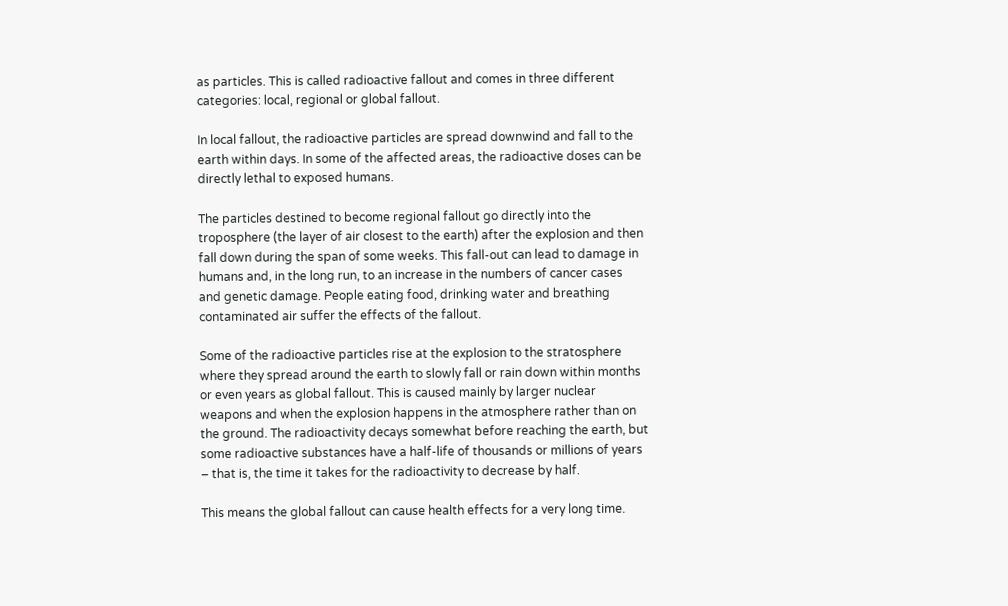as particles. This is called radioactive fallout and comes in three different categories: local, regional or global fallout.

In local fallout, the radioactive particles are spread downwind and fall to the earth within days. In some of the affected areas, the radioactive doses can be directly lethal to exposed humans.

The particles destined to become regional fallout go directly into the troposphere (the layer of air closest to the earth) after the explosion and then fall down during the span of some weeks. This fall-out can lead to damage in humans and, in the long run, to an increase in the numbers of cancer cases and genetic damage. People eating food, drinking water and breathing contaminated air suffer the effects of the fallout.

Some of the radioactive particles rise at the explosion to the stratosphere where they spread around the earth to slowly fall or rain down within months or even years as global fallout. This is caused mainly by larger nuclear weapons and when the explosion happens in the atmosphere rather than on the ground. The radioactivity decays somewhat before reaching the earth, but some radioactive substances have a half-life of thousands or millions of years – that is, the time it takes for the radioactivity to decrease by half.

This means the global fallout can cause health effects for a very long time.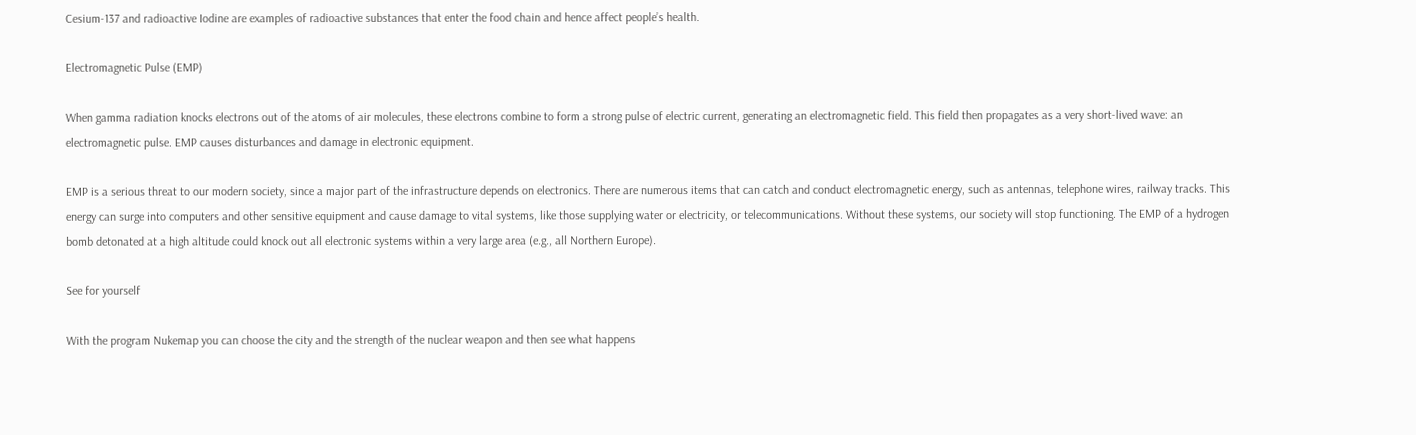Cesium-137 and radioactive Iodine are examples of radioactive substances that enter the food chain and hence affect people’s health.

Electromagnetic Pulse (EMP)

When gamma radiation knocks electrons out of the atoms of air molecules, these electrons combine to form a strong pulse of electric current, generating an electromagnetic field. This field then propagates as a very short-lived wave: an electromagnetic pulse. EMP causes disturbances and damage in electronic equipment.

EMP is a serious threat to our modern society, since a major part of the infrastructure depends on electronics. There are numerous items that can catch and conduct electromagnetic energy, such as antennas, telephone wires, railway tracks. This energy can surge into computers and other sensitive equipment and cause damage to vital systems, like those supplying water or electricity, or telecommunications. Without these systems, our society will stop functioning. The EMP of a hydrogen bomb detonated at a high altitude could knock out all electronic systems within a very large area (e.g., all Northern Europe).

See for yourself

With the program Nukemap you can choose the city and the strength of the nuclear weapon and then see what happens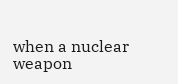when a nuclear weapon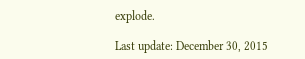explode.

Last update: December 30, 2015